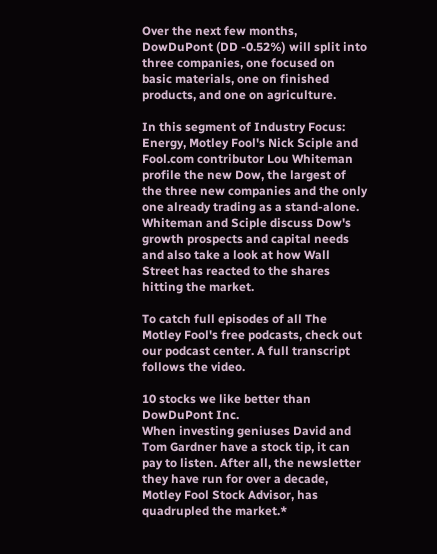Over the next few months, DowDuPont (DD -0.52%) will split into three companies, one focused on basic materials, one on finished products, and one on agriculture.

In this segment of Industry Focus: Energy, Motley Fool's Nick Sciple and Fool.com contributor Lou Whiteman profile the new Dow, the largest of the three new companies and the only one already trading as a stand-alone. Whiteman and Sciple discuss Dow's growth prospects and capital needs and also take a look at how Wall Street has reacted to the shares hitting the market.

To catch full episodes of all The Motley Fool's free podcasts, check out our podcast center. A full transcript follows the video.

10 stocks we like better than DowDuPont Inc.
When investing geniuses David and Tom Gardner have a stock tip, it can pay to listen. After all, the newsletter they have run for over a decade, Motley Fool Stock Advisor, has quadrupled the market.*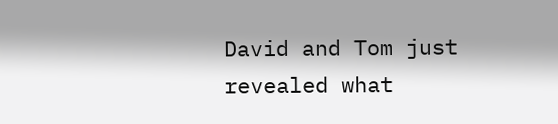David and Tom just revealed what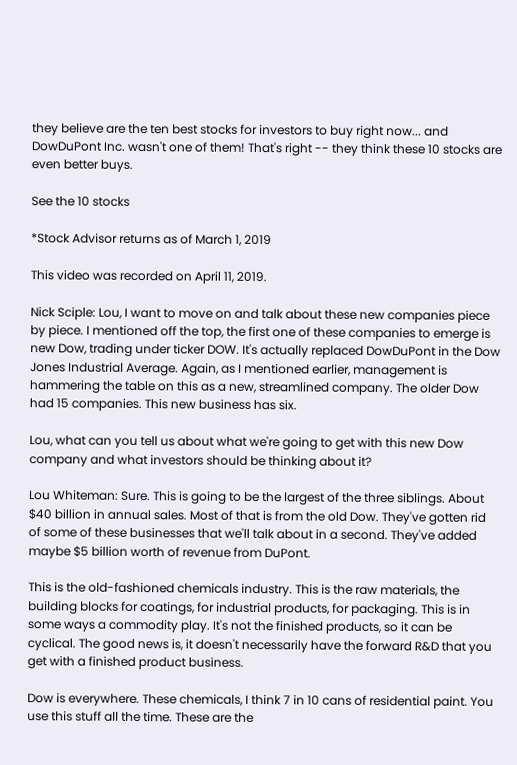they believe are the ten best stocks for investors to buy right now... and DowDuPont Inc. wasn't one of them! That's right -- they think these 10 stocks are even better buys.

See the 10 stocks

*Stock Advisor returns as of March 1, 2019

This video was recorded on April 11, 2019.

Nick Sciple: Lou, I want to move on and talk about these new companies piece by piece. I mentioned off the top, the first one of these companies to emerge is new Dow, trading under ticker DOW. It's actually replaced DowDuPont in the Dow Jones Industrial Average. Again, as I mentioned earlier, management is hammering the table on this as a new, streamlined company. The older Dow had 15 companies. This new business has six.

Lou, what can you tell us about what we're going to get with this new Dow company and what investors should be thinking about it?

Lou Whiteman: Sure. This is going to be the largest of the three siblings. About $40 billion in annual sales. Most of that is from the old Dow. They've gotten rid of some of these businesses that we'll talk about in a second. They've added maybe $5 billion worth of revenue from DuPont.

This is the old-fashioned chemicals industry. This is the raw materials, the building blocks for coatings, for industrial products, for packaging. This is in some ways a commodity play. It's not the finished products, so it can be cyclical. The good news is, it doesn't necessarily have the forward R&D that you get with a finished product business.

Dow is everywhere. These chemicals, I think 7 in 10 cans of residential paint. You use this stuff all the time. These are the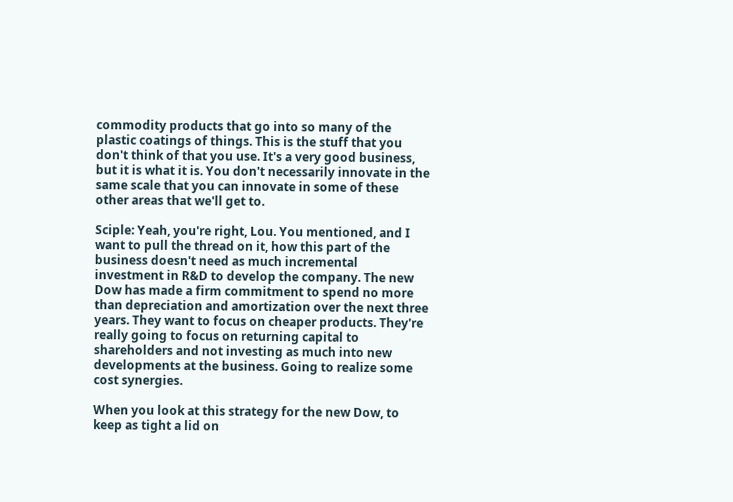commodity products that go into so many of the plastic coatings of things. This is the stuff that you don't think of that you use. It's a very good business, but it is what it is. You don't necessarily innovate in the same scale that you can innovate in some of these other areas that we'll get to.

Sciple: Yeah, you're right, Lou. You mentioned, and I want to pull the thread on it, how this part of the business doesn't need as much incremental investment in R&D to develop the company. The new Dow has made a firm commitment to spend no more than depreciation and amortization over the next three years. They want to focus on cheaper products. They're really going to focus on returning capital to shareholders and not investing as much into new developments at the business. Going to realize some cost synergies.

When you look at this strategy for the new Dow, to keep as tight a lid on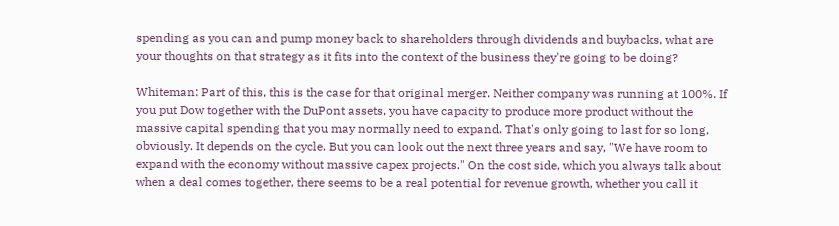spending as you can and pump money back to shareholders through dividends and buybacks, what are your thoughts on that strategy as it fits into the context of the business they're going to be doing?

Whiteman: Part of this, this is the case for that original merger. Neither company was running at 100%. If you put Dow together with the DuPont assets, you have capacity to produce more product without the massive capital spending that you may normally need to expand. That's only going to last for so long, obviously. It depends on the cycle. But you can look out the next three years and say, "We have room to expand with the economy without massive capex projects." On the cost side, which you always talk about when a deal comes together, there seems to be a real potential for revenue growth, whether you call it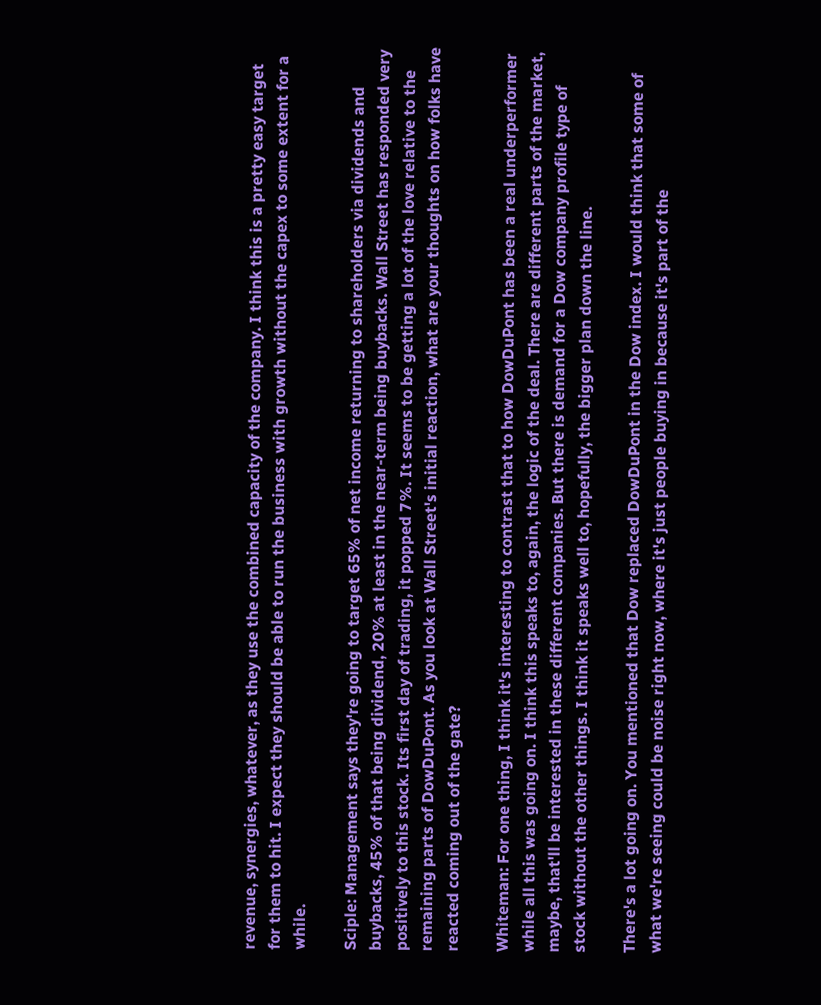revenue, synergies, whatever, as they use the combined capacity of the company. I think this is a pretty easy target for them to hit. I expect they should be able to run the business with growth without the capex to some extent for a while.

Sciple: Management says they're going to target 65% of net income returning to shareholders via dividends and buybacks, 45% of that being dividend, 20% at least in the near-term being buybacks. Wall Street has responded very positively to this stock. Its first day of trading, it popped 7%. It seems to be getting a lot of the love relative to the remaining parts of DowDuPont. As you look at Wall Street's initial reaction, what are your thoughts on how folks have reacted coming out of the gate?

Whiteman: For one thing, I think it's interesting to contrast that to how DowDuPont has been a real underperformer while all this was going on. I think this speaks to, again, the logic of the deal. There are different parts of the market, maybe, that'll be interested in these different companies. But there is demand for a Dow company profile type of stock without the other things. I think it speaks well to, hopefully, the bigger plan down the line.

There's a lot going on. You mentioned that Dow replaced DowDuPont in the Dow index. I would think that some of what we're seeing could be noise right now, where it's just people buying in because it's part of the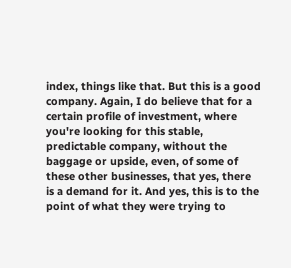index, things like that. But this is a good company. Again, I do believe that for a certain profile of investment, where you're looking for this stable, predictable company, without the baggage or upside, even, of some of these other businesses, that yes, there is a demand for it. And yes, this is to the point of what they were trying to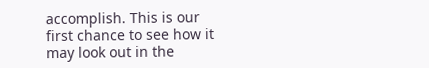accomplish. This is our first chance to see how it may look out in the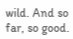wild. And so far, so good.